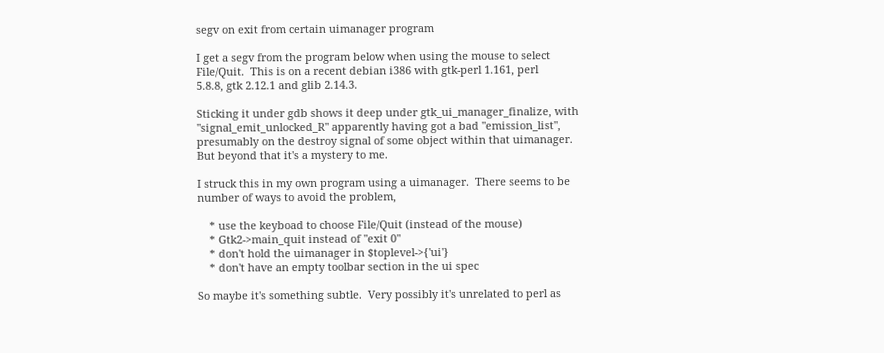segv on exit from certain uimanager program

I get a segv from the program below when using the mouse to select
File/Quit.  This is on a recent debian i386 with gtk-perl 1.161, perl
5.8.8, gtk 2.12.1 and glib 2.14.3.

Sticking it under gdb shows it deep under gtk_ui_manager_finalize, with
"signal_emit_unlocked_R" apparently having got a bad "emission_list",
presumably on the destroy signal of some object within that uimanager.
But beyond that it's a mystery to me.

I struck this in my own program using a uimanager.  There seems to be
number of ways to avoid the problem,

    * use the keyboad to choose File/Quit (instead of the mouse)
    * Gtk2->main_quit instead of "exit 0"
    * don't hold the uimanager in $toplevel->{'ui'}
    * don't have an empty toolbar section in the ui spec

So maybe it's something subtle.  Very possibly it's unrelated to perl as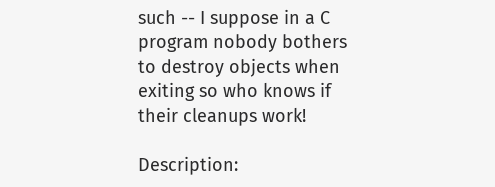such -- I suppose in a C program nobody bothers to destroy objects when
exiting so who knows if their cleanups work!

Description: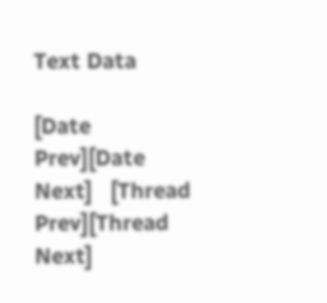Text Data

[Date Prev][Date Next]   [Thread Prev][Thread Next]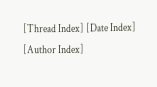[Thread Index] [Date Index] [Author Index]